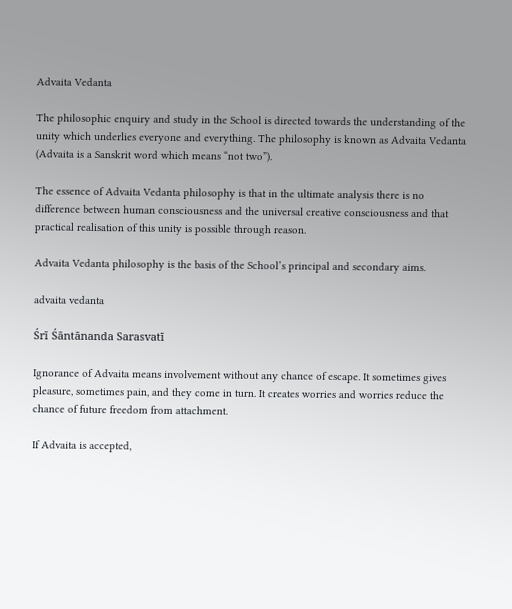Advaita Vedanta

The philosophic enquiry and study in the School is directed towards the understanding of the unity which underlies everyone and everything. The philosophy is known as Advaita Vedanta (Advaita is a Sanskrit word which means “not two”).

The essence of Advaita Vedanta philosophy is that in the ultimate analysis there is no difference between human consciousness and the universal creative consciousness and that practical realisation of this unity is possible through reason.

Advaita Vedanta philosophy is the basis of the School’s principal and secondary aims.

advaita vedanta

Śrī Śāntānanda Sarasvatī

Ignorance of Advaita means involvement without any chance of escape. It sometimes gives pleasure, sometimes pain, and they come in turn. It creates worries and worries reduce the chance of future freedom from attachment.

If Advaita is accepted,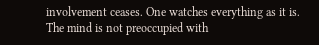involvement ceases. One watches everything as it is. The mind is not preoccupied with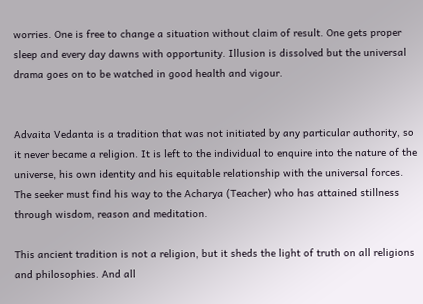worries. One is free to change a situation without claim of result. One gets proper sleep and every day dawns with opportunity. Illusion is dissolved but the universal drama goes on to be watched in good health and vigour.


Advaita Vedanta is a tradition that was not initiated by any particular authority, so it never became a religion. It is left to the individual to enquire into the nature of the universe, his own identity and his equitable relationship with the universal forces. The seeker must find his way to the Acharya (Teacher) who has attained stillness through wisdom, reason and meditation.

This ancient tradition is not a religion, but it sheds the light of truth on all religions and philosophies. And all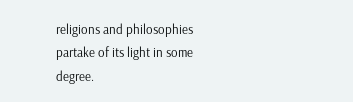religions and philosophies partake of its light in some degree.